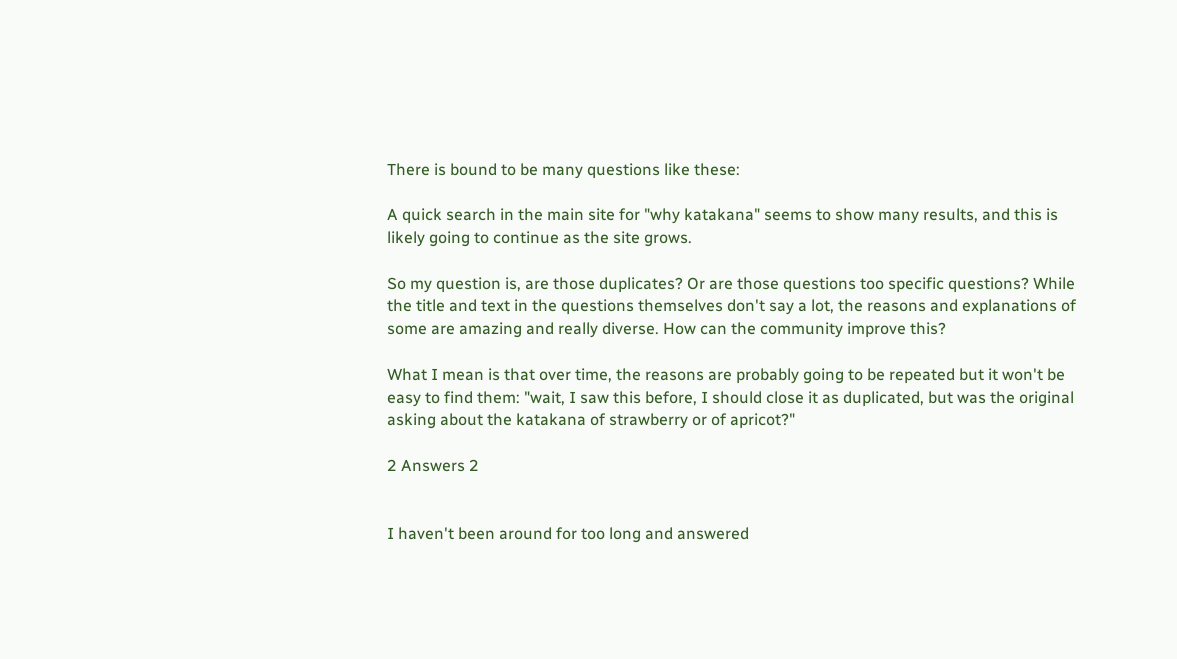There is bound to be many questions like these:

A quick search in the main site for "why katakana" seems to show many results, and this is likely going to continue as the site grows.

So my question is, are those duplicates? Or are those questions too specific questions? While the title and text in the questions themselves don't say a lot, the reasons and explanations of some are amazing and really diverse. How can the community improve this?

What I mean is that over time, the reasons are probably going to be repeated but it won't be easy to find them: "wait, I saw this before, I should close it as duplicated, but was the original asking about the katakana of strawberry or of apricot?"

2 Answers 2


I haven't been around for too long and answered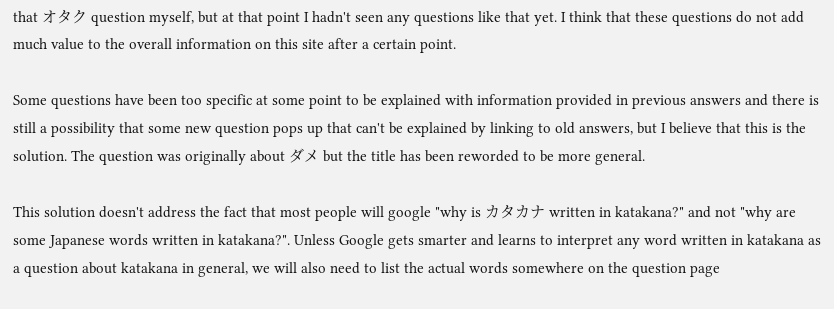that オタク question myself, but at that point I hadn't seen any questions like that yet. I think that these questions do not add much value to the overall information on this site after a certain point.

Some questions have been too specific at some point to be explained with information provided in previous answers and there is still a possibility that some new question pops up that can't be explained by linking to old answers, but I believe that this is the solution. The question was originally about ダメ but the title has been reworded to be more general.

This solution doesn't address the fact that most people will google "why is カタカナ written in katakana?" and not "why are some Japanese words written in katakana?". Unless Google gets smarter and learns to interpret any word written in katakana as a question about katakana in general, we will also need to list the actual words somewhere on the question page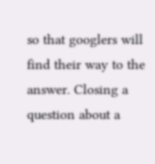so that googlers will find their way to the answer. Closing a question about a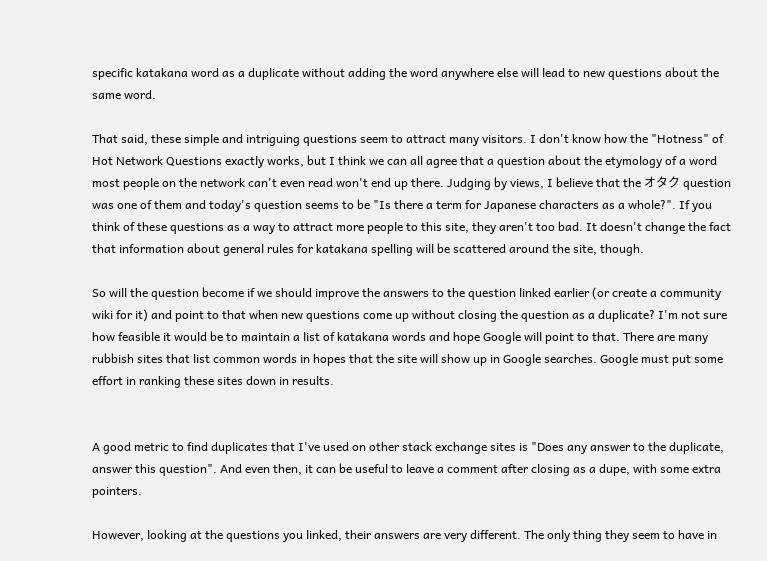specific katakana word as a duplicate without adding the word anywhere else will lead to new questions about the same word.

That said, these simple and intriguing questions seem to attract many visitors. I don't know how the "Hotness" of Hot Network Questions exactly works, but I think we can all agree that a question about the etymology of a word most people on the network can't even read won't end up there. Judging by views, I believe that the オタク question was one of them and today's question seems to be "Is there a term for Japanese characters as a whole?". If you think of these questions as a way to attract more people to this site, they aren't too bad. It doesn't change the fact that information about general rules for katakana spelling will be scattered around the site, though.

So will the question become if we should improve the answers to the question linked earlier (or create a community wiki for it) and point to that when new questions come up without closing the question as a duplicate? I'm not sure how feasible it would be to maintain a list of katakana words and hope Google will point to that. There are many rubbish sites that list common words in hopes that the site will show up in Google searches. Google must put some effort in ranking these sites down in results.


A good metric to find duplicates that I've used on other stack exchange sites is "Does any answer to the duplicate, answer this question". And even then, it can be useful to leave a comment after closing as a dupe, with some extra pointers.

However, looking at the questions you linked, their answers are very different. The only thing they seem to have in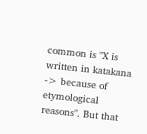common is "X is written in katakana -> because of etymological reasons". But that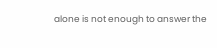alone is not enough to answer the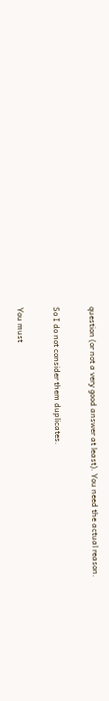question (or not a very good answer at least). You need the actual reason.

So I do not consider them duplicates.

You must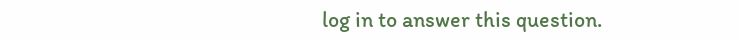log in to answer this question.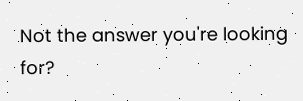Not the answer you're looking for?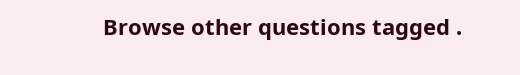Browse other questions tagged .